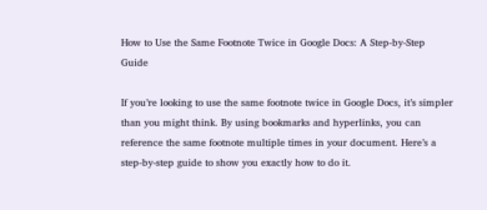How to Use the Same Footnote Twice in Google Docs: A Step-by-Step Guide

If you’re looking to use the same footnote twice in Google Docs, it’s simpler than you might think. By using bookmarks and hyperlinks, you can reference the same footnote multiple times in your document. Here’s a step-by-step guide to show you exactly how to do it.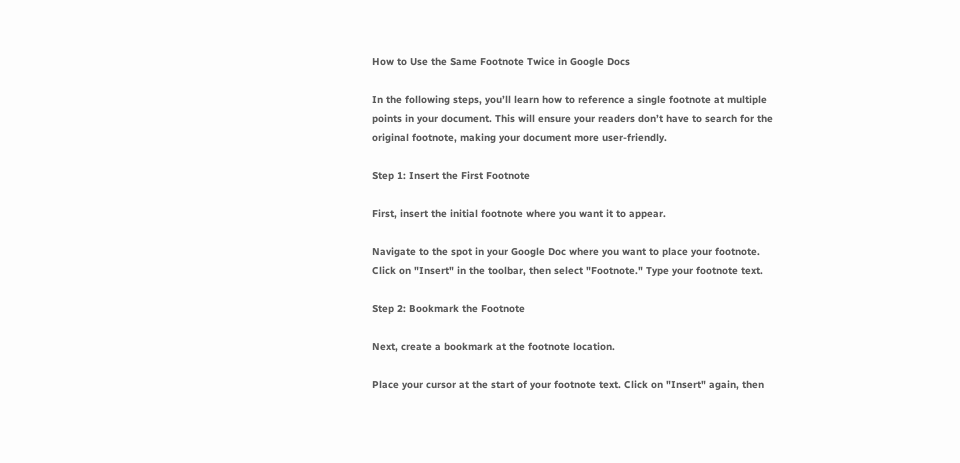How to Use the Same Footnote Twice in Google Docs

In the following steps, you’ll learn how to reference a single footnote at multiple points in your document. This will ensure your readers don’t have to search for the original footnote, making your document more user-friendly.

Step 1: Insert the First Footnote

First, insert the initial footnote where you want it to appear.

Navigate to the spot in your Google Doc where you want to place your footnote. Click on "Insert" in the toolbar, then select "Footnote." Type your footnote text.

Step 2: Bookmark the Footnote

Next, create a bookmark at the footnote location.

Place your cursor at the start of your footnote text. Click on "Insert" again, then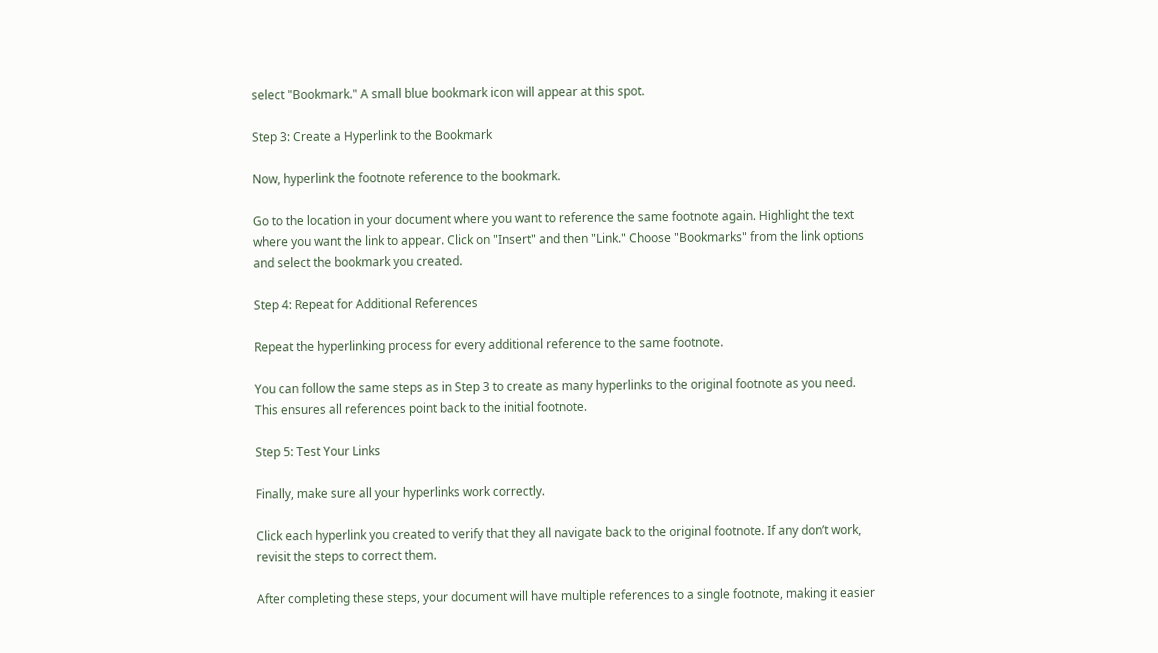select "Bookmark." A small blue bookmark icon will appear at this spot.

Step 3: Create a Hyperlink to the Bookmark

Now, hyperlink the footnote reference to the bookmark.

Go to the location in your document where you want to reference the same footnote again. Highlight the text where you want the link to appear. Click on "Insert" and then "Link." Choose "Bookmarks" from the link options and select the bookmark you created.

Step 4: Repeat for Additional References

Repeat the hyperlinking process for every additional reference to the same footnote.

You can follow the same steps as in Step 3 to create as many hyperlinks to the original footnote as you need. This ensures all references point back to the initial footnote.

Step 5: Test Your Links

Finally, make sure all your hyperlinks work correctly.

Click each hyperlink you created to verify that they all navigate back to the original footnote. If any don’t work, revisit the steps to correct them.

After completing these steps, your document will have multiple references to a single footnote, making it easier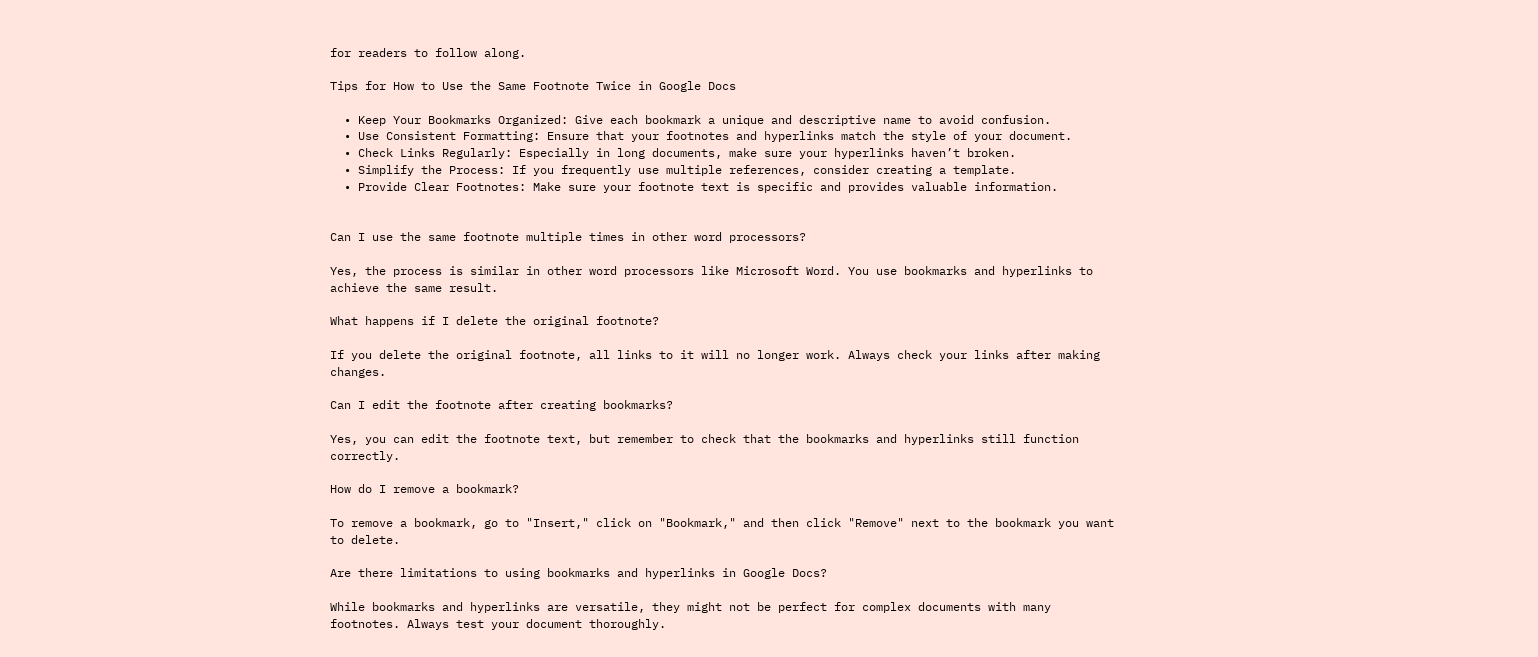for readers to follow along.

Tips for How to Use the Same Footnote Twice in Google Docs

  • Keep Your Bookmarks Organized: Give each bookmark a unique and descriptive name to avoid confusion.
  • Use Consistent Formatting: Ensure that your footnotes and hyperlinks match the style of your document.
  • Check Links Regularly: Especially in long documents, make sure your hyperlinks haven’t broken.
  • Simplify the Process: If you frequently use multiple references, consider creating a template.
  • Provide Clear Footnotes: Make sure your footnote text is specific and provides valuable information.


Can I use the same footnote multiple times in other word processors?

Yes, the process is similar in other word processors like Microsoft Word. You use bookmarks and hyperlinks to achieve the same result.

What happens if I delete the original footnote?

If you delete the original footnote, all links to it will no longer work. Always check your links after making changes.

Can I edit the footnote after creating bookmarks?

Yes, you can edit the footnote text, but remember to check that the bookmarks and hyperlinks still function correctly.

How do I remove a bookmark?

To remove a bookmark, go to "Insert," click on "Bookmark," and then click "Remove" next to the bookmark you want to delete.

Are there limitations to using bookmarks and hyperlinks in Google Docs?

While bookmarks and hyperlinks are versatile, they might not be perfect for complex documents with many footnotes. Always test your document thoroughly.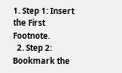1. Step 1: Insert the First Footnote.
  2. Step 2: Bookmark the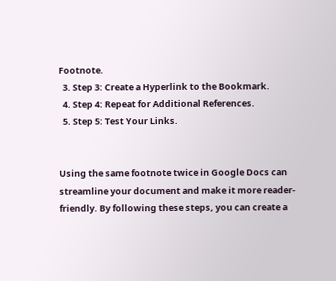Footnote.
  3. Step 3: Create a Hyperlink to the Bookmark.
  4. Step 4: Repeat for Additional References.
  5. Step 5: Test Your Links.


Using the same footnote twice in Google Docs can streamline your document and make it more reader-friendly. By following these steps, you can create a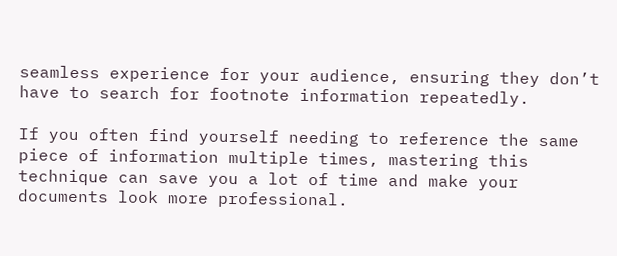seamless experience for your audience, ensuring they don’t have to search for footnote information repeatedly.

If you often find yourself needing to reference the same piece of information multiple times, mastering this technique can save you a lot of time and make your documents look more professional.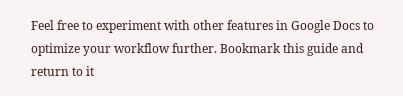Feel free to experiment with other features in Google Docs to optimize your workflow further. Bookmark this guide and return to it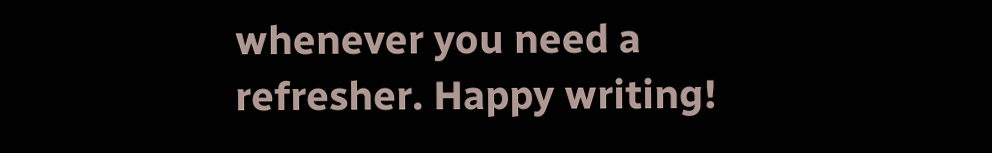whenever you need a refresher. Happy writing!